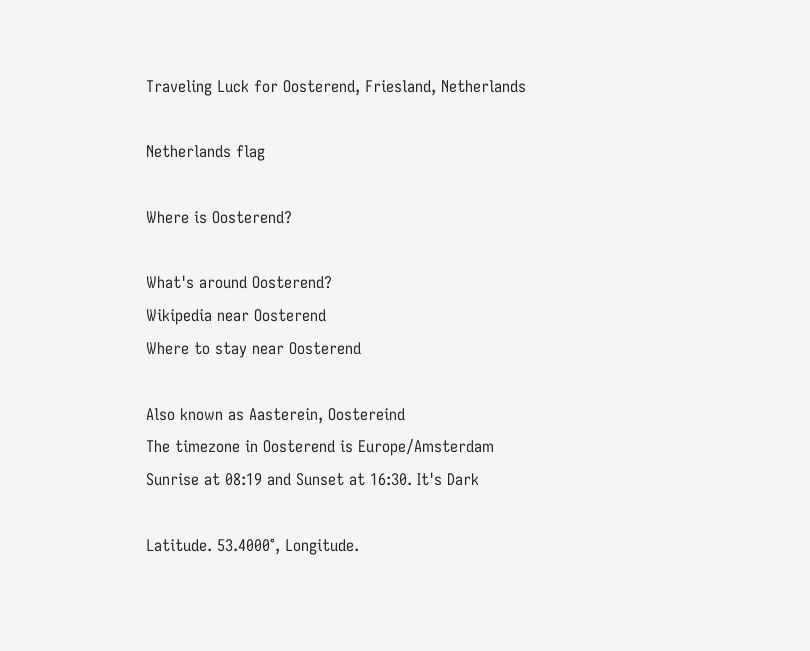Traveling Luck for Oosterend, Friesland, Netherlands

Netherlands flag

Where is Oosterend?

What's around Oosterend?
Wikipedia near Oosterend
Where to stay near Oosterend

Also known as Aasterein, Oostereind
The timezone in Oosterend is Europe/Amsterdam
Sunrise at 08:19 and Sunset at 16:30. It's Dark

Latitude. 53.4000°, Longitude.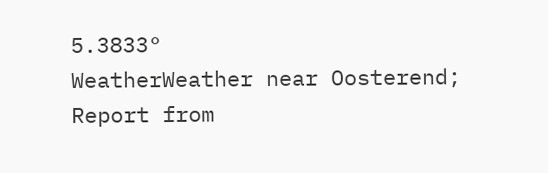5.3833°
WeatherWeather near Oosterend; Report from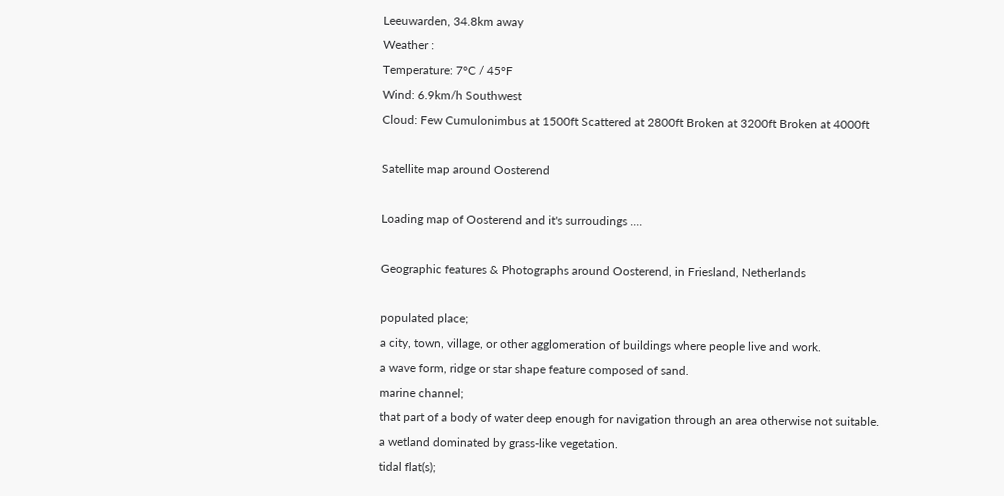Leeuwarden, 34.8km away
Weather :
Temperature: 7°C / 45°F
Wind: 6.9km/h Southwest
Cloud: Few Cumulonimbus at 1500ft Scattered at 2800ft Broken at 3200ft Broken at 4000ft

Satellite map around Oosterend

Loading map of Oosterend and it's surroudings ....

Geographic features & Photographs around Oosterend, in Friesland, Netherlands

populated place;
a city, town, village, or other agglomeration of buildings where people live and work.
a wave form, ridge or star shape feature composed of sand.
marine channel;
that part of a body of water deep enough for navigation through an area otherwise not suitable.
a wetland dominated by grass-like vegetation.
tidal flat(s);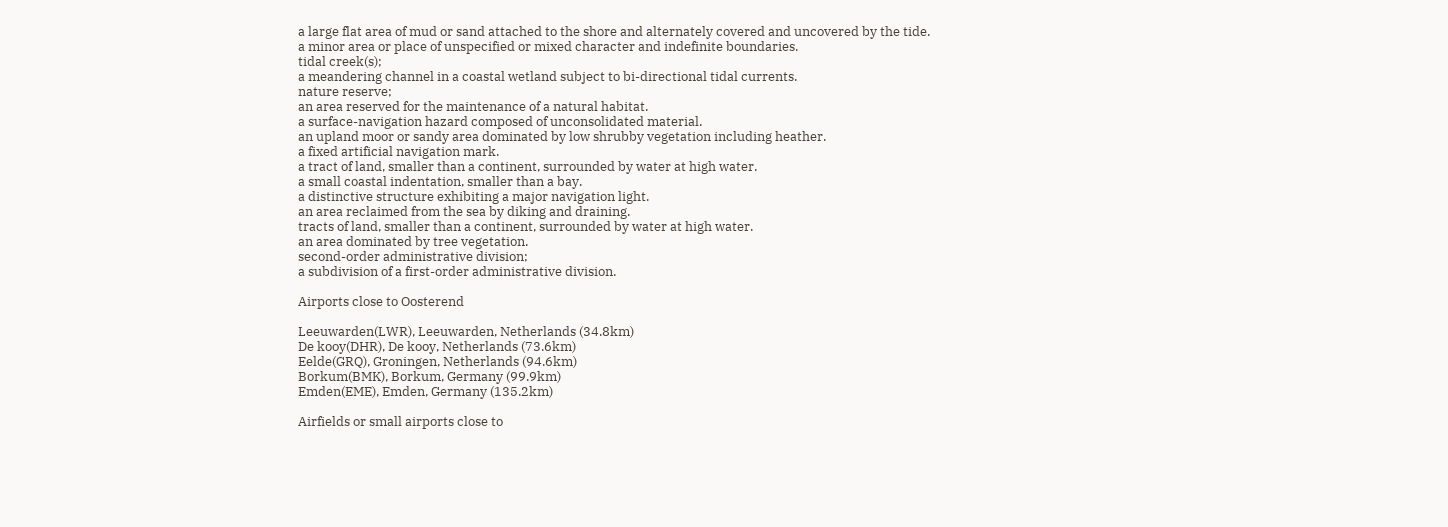a large flat area of mud or sand attached to the shore and alternately covered and uncovered by the tide.
a minor area or place of unspecified or mixed character and indefinite boundaries.
tidal creek(s);
a meandering channel in a coastal wetland subject to bi-directional tidal currents.
nature reserve;
an area reserved for the maintenance of a natural habitat.
a surface-navigation hazard composed of unconsolidated material.
an upland moor or sandy area dominated by low shrubby vegetation including heather.
a fixed artificial navigation mark.
a tract of land, smaller than a continent, surrounded by water at high water.
a small coastal indentation, smaller than a bay.
a distinctive structure exhibiting a major navigation light.
an area reclaimed from the sea by diking and draining.
tracts of land, smaller than a continent, surrounded by water at high water.
an area dominated by tree vegetation.
second-order administrative division;
a subdivision of a first-order administrative division.

Airports close to Oosterend

Leeuwarden(LWR), Leeuwarden, Netherlands (34.8km)
De kooy(DHR), De kooy, Netherlands (73.6km)
Eelde(GRQ), Groningen, Netherlands (94.6km)
Borkum(BMK), Borkum, Germany (99.9km)
Emden(EME), Emden, Germany (135.2km)

Airfields or small airports close to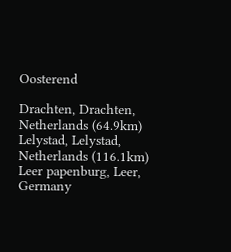Oosterend

Drachten, Drachten, Netherlands (64.9km)
Lelystad, Lelystad, Netherlands (116.1km)
Leer papenburg, Leer, Germany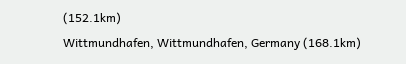(152.1km)
Wittmundhafen, Wittmundhafen, Germany (168.1km)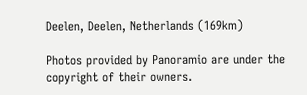Deelen, Deelen, Netherlands (169km)

Photos provided by Panoramio are under the copyright of their owners.